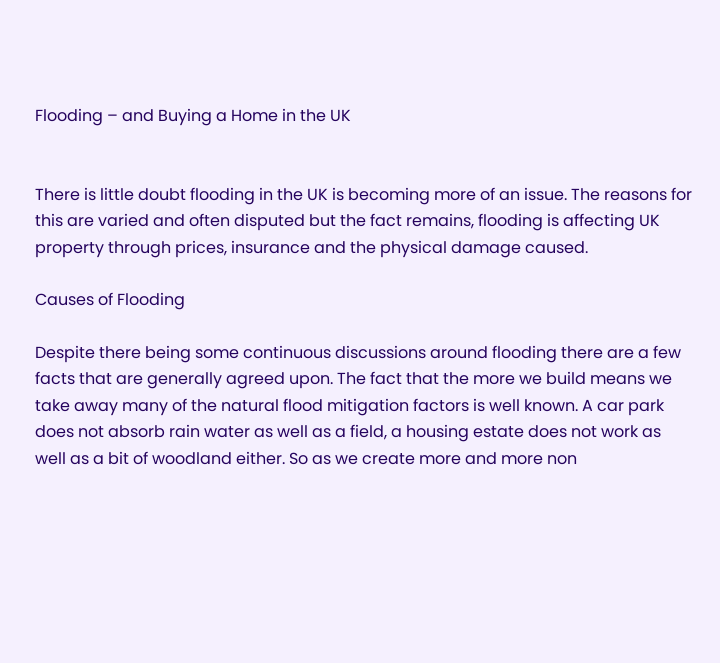Flooding – and Buying a Home in the UK


There is little doubt flooding in the UK is becoming more of an issue. The reasons for this are varied and often disputed but the fact remains, flooding is affecting UK property through prices, insurance and the physical damage caused.

Causes of Flooding

Despite there being some continuous discussions around flooding there are a few facts that are generally agreed upon. The fact that the more we build means we take away many of the natural flood mitigation factors is well known. A car park does not absorb rain water as well as a field, a housing estate does not work as well as a bit of woodland either. So as we create more and more non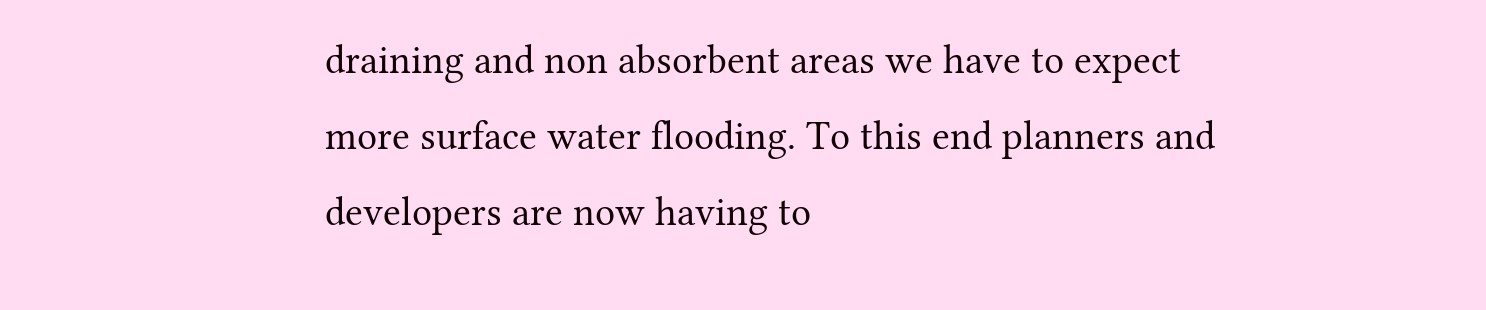draining and non absorbent areas we have to expect more surface water flooding. To this end planners and developers are now having to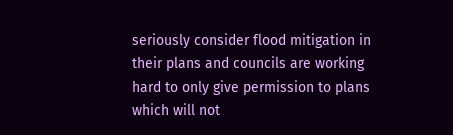seriously consider flood mitigation in their plans and councils are working hard to only give permission to plans which will not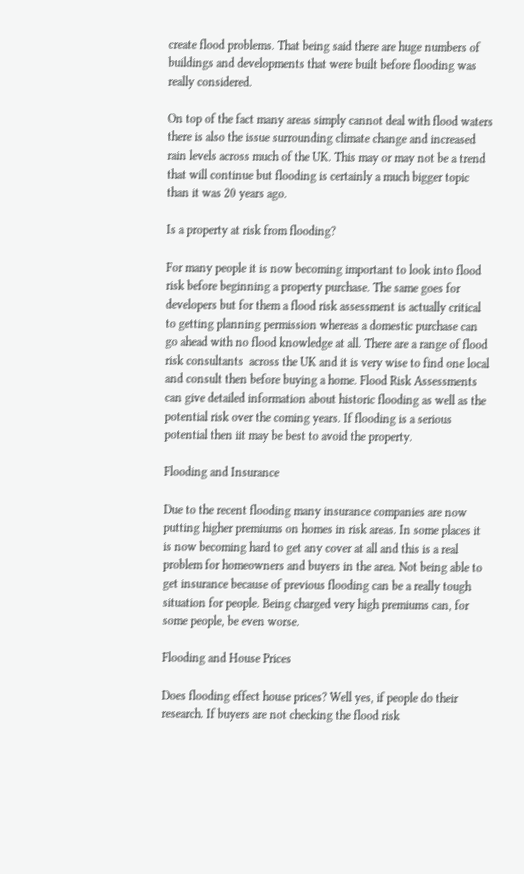create flood problems. That being said there are huge numbers of buildings and developments that were built before flooding was really considered.

On top of the fact many areas simply cannot deal with flood waters there is also the issue surrounding climate change and increased rain levels across much of the UK. This may or may not be a trend that will continue but flooding is certainly a much bigger topic than it was 20 years ago.

Is a property at risk from flooding?

For many people it is now becoming important to look into flood risk before beginning a property purchase. The same goes for developers but for them a flood risk assessment is actually critical to getting planning permission whereas a domestic purchase can go ahead with no flood knowledge at all. There are a range of flood risk consultants  across the UK and it is very wise to find one local and consult then before buying a home. Flood Risk Assessments can give detailed information about historic flooding as well as the potential risk over the coming years. If flooding is a serious potential then iit may be best to avoid the property.

Flooding and Insurance

Due to the recent flooding many insurance companies are now putting higher premiums on homes in risk areas. In some places it is now becoming hard to get any cover at all and this is a real problem for homeowners and buyers in the area. Not being able to get insurance because of previous flooding can be a really tough situation for people. Being charged very high premiums can, for some people, be even worse.

Flooding and House Prices

Does flooding effect house prices? Well yes, if people do their research. If buyers are not checking the flood risk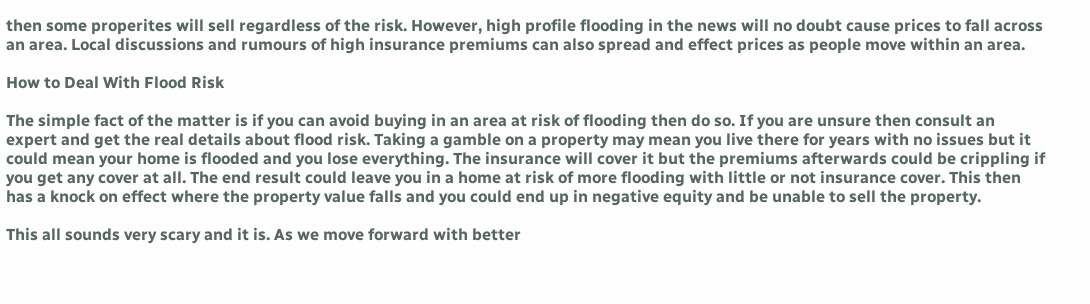then some properites will sell regardless of the risk. However, high profile flooding in the news will no doubt cause prices to fall across an area. Local discussions and rumours of high insurance premiums can also spread and effect prices as people move within an area.

How to Deal With Flood Risk

The simple fact of the matter is if you can avoid buying in an area at risk of flooding then do so. If you are unsure then consult an expert and get the real details about flood risk. Taking a gamble on a property may mean you live there for years with no issues but it could mean your home is flooded and you lose everything. The insurance will cover it but the premiums afterwards could be crippling if you get any cover at all. The end result could leave you in a home at risk of more flooding with little or not insurance cover. This then has a knock on effect where the property value falls and you could end up in negative equity and be unable to sell the property.

This all sounds very scary and it is. As we move forward with better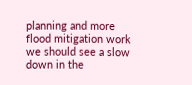planning and more flood mitigation work we should see a slow down in the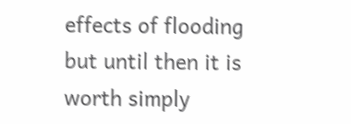effects of flooding but until then it is worth simply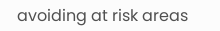avoiding at risk areas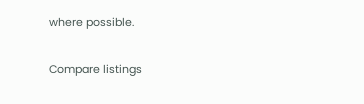where possible.

Compare listings